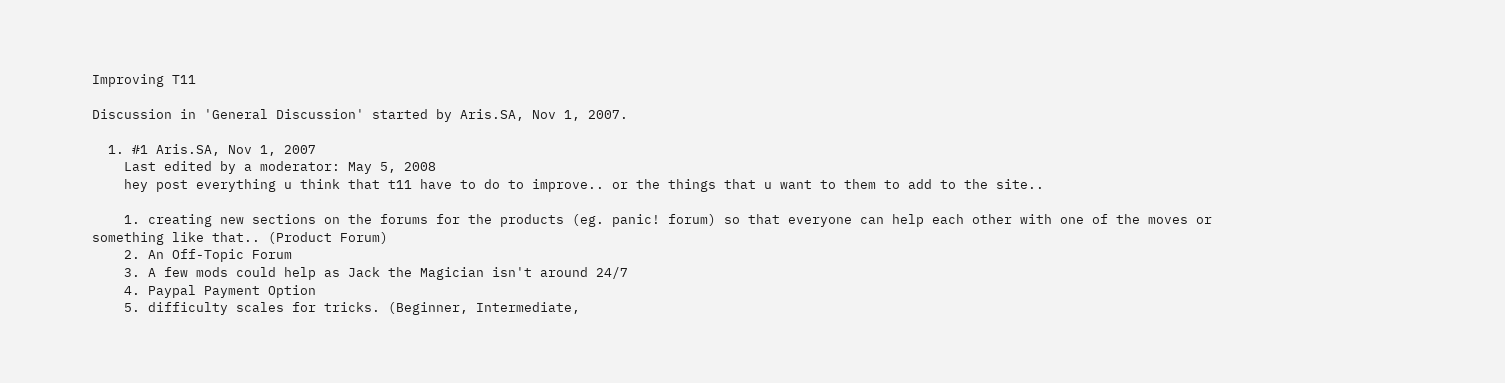Improving T11

Discussion in 'General Discussion' started by Aris.SA, Nov 1, 2007.

  1. #1 Aris.SA, Nov 1, 2007
    Last edited by a moderator: May 5, 2008
    hey post everything u think that t11 have to do to improve.. or the things that u want to them to add to the site..

    1. creating new sections on the forums for the products (eg. panic! forum) so that everyone can help each other with one of the moves or something like that.. (Product Forum)
    2. An Off-Topic Forum
    3. A few mods could help as Jack the Magician isn't around 24/7
    4. Paypal Payment Option
    5. difficulty scales for tricks. (Beginner, Intermediate,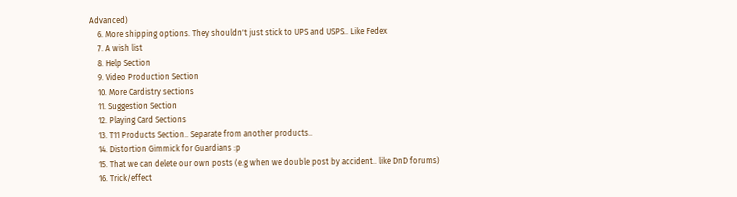Advanced)
    6. More shipping options. They shouldn't just stick to UPS and USPS.. Like Fedex
    7. A wish list
    8. Help Section
    9. Video Production Section
    10. More Cardistry sections
    11. Suggestion Section
    12. Playing Card Sections
    13. T11 Products Section.. Separate from another products..
    14. Distortion Gimmick for Guardians :p
    15. That we can delete our own posts (e.g when we double post by accident.. like DnD forums)
    16. Trick/effect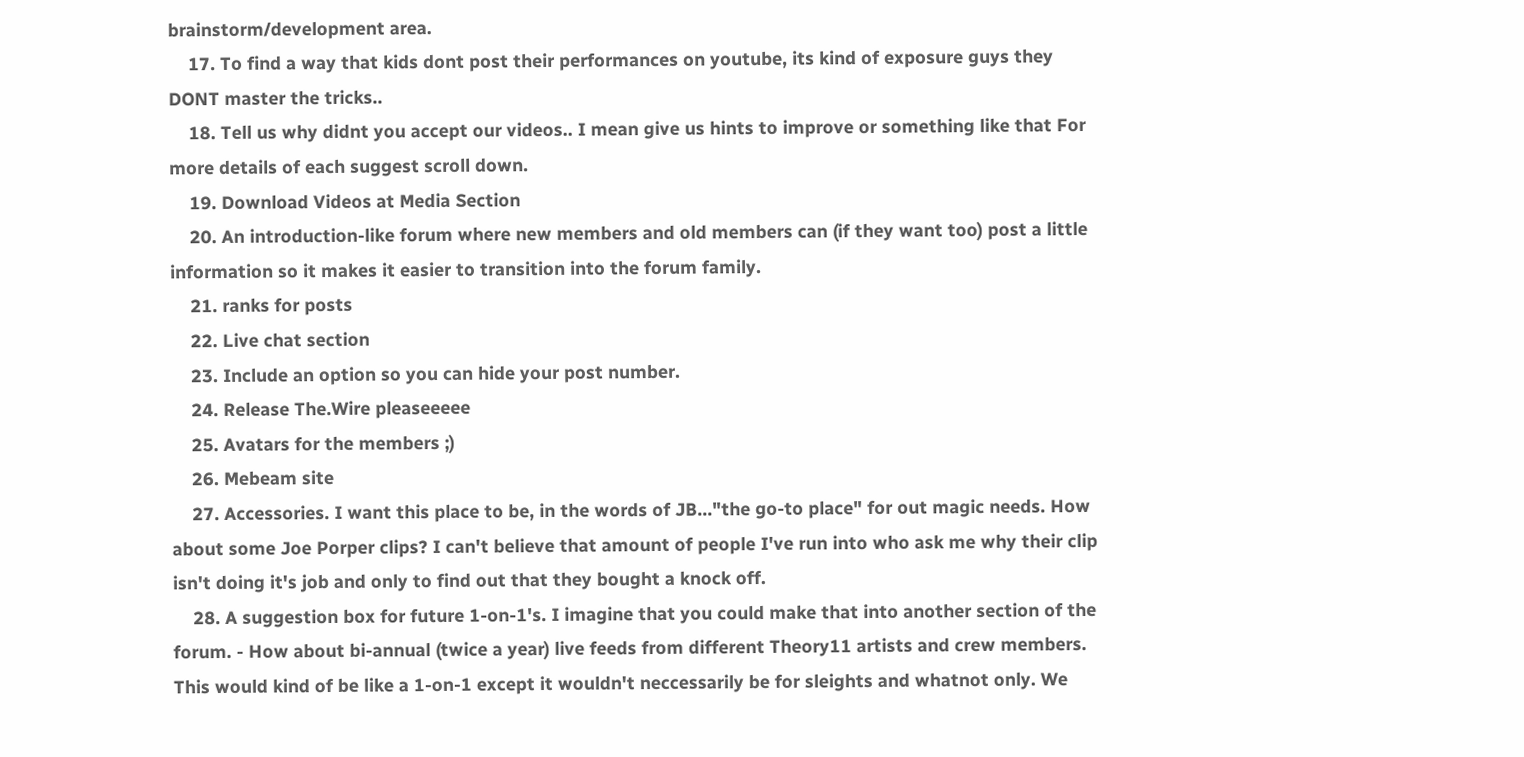brainstorm/development area.
    17. To find a way that kids dont post their performances on youtube, its kind of exposure guys they DONT master the tricks..
    18. Tell us why didnt you accept our videos.. I mean give us hints to improve or something like that For more details of each suggest scroll down.
    19. Download Videos at Media Section
    20. An introduction-like forum where new members and old members can (if they want too) post a little information so it makes it easier to transition into the forum family.
    21. ranks for posts
    22. Live chat section
    23. Include an option so you can hide your post number.
    24. Release The.Wire pleaseeeee
    25. Avatars for the members ;)
    26. Mebeam site
    27. Accessories. I want this place to be, in the words of JB..."the go-to place" for out magic needs. How about some Joe Porper clips? I can't believe that amount of people I've run into who ask me why their clip isn't doing it's job and only to find out that they bought a knock off.
    28. A suggestion box for future 1-on-1's. I imagine that you could make that into another section of the forum. - How about bi-annual (twice a year) live feeds from different Theory11 artists and crew members. This would kind of be like a 1-on-1 except it wouldn't neccessarily be for sleights and whatnot only. We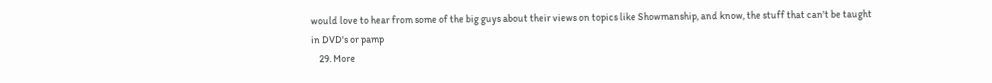would love to hear from some of the big guys about their views on topics like Showmanship, and know, the stuff that can't be taught in DVD's or pamp
    29. More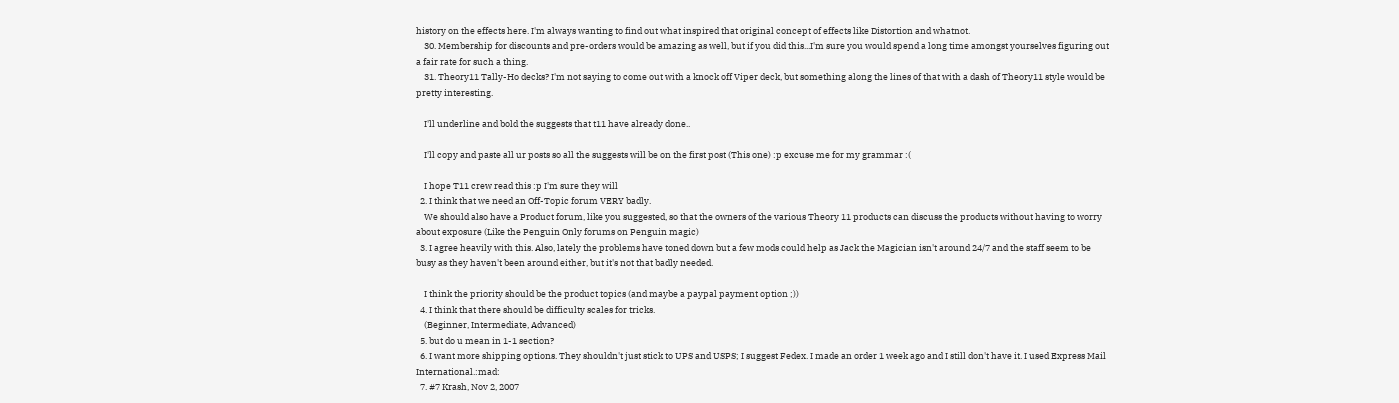history on the effects here. I'm always wanting to find out what inspired that original concept of effects like Distortion and whatnot.
    30. Membership for discounts and pre-orders would be amazing as well, but if you did this...I'm sure you would spend a long time amongst yourselves figuring out a fair rate for such a thing.
    31. Theory11 Tally-Ho decks? I'm not saying to come out with a knock off Viper deck, but something along the lines of that with a dash of Theory11 style would be pretty interesting.

    I'll underline and bold the suggests that t11 have already done..

    I'll copy and paste all ur posts so all the suggests will be on the first post (This one) :p excuse me for my grammar :(

    I hope T11 crew read this :p I'm sure they will
  2. I think that we need an Off-Topic forum VERY badly.
    We should also have a Product forum, like you suggested, so that the owners of the various Theory 11 products can discuss the products without having to worry about exposure (Like the Penguin Only forums on Penguin magic)
  3. I agree heavily with this. Also, lately the problems have toned down but a few mods could help as Jack the Magician isn't around 24/7 and the staff seem to be busy as they haven't been around either, but it's not that badly needed.

    I think the priority should be the product topics (and maybe a paypal payment option ;))
  4. I think that there should be difficulty scales for tricks.
    (Beginner, Intermediate, Advanced)
  5. but do u mean in 1-1 section?
  6. I want more shipping options. They shouldn't just stick to UPS and USPS; I suggest Fedex. I made an order 1 week ago and I still don't have it. I used Express Mail International.:mad:
  7. #7 Krash, Nov 2, 2007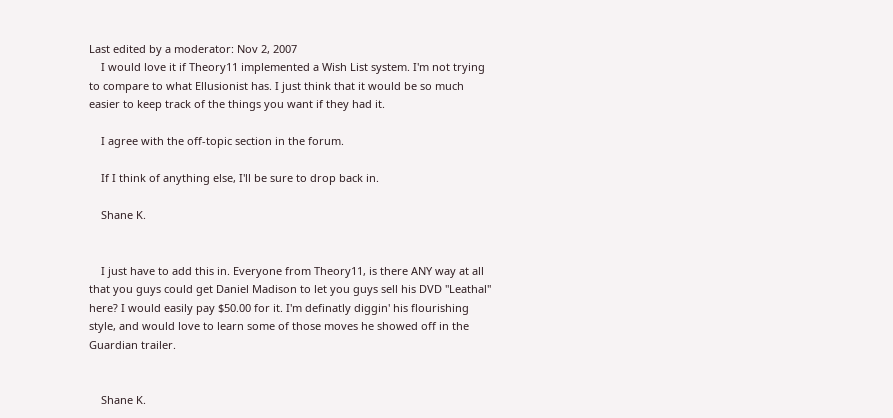Last edited by a moderator: Nov 2, 2007
    I would love it if Theory11 implemented a Wish List system. I'm not trying to compare to what Ellusionist has. I just think that it would be so much easier to keep track of the things you want if they had it.

    I agree with the off-topic section in the forum.

    If I think of anything else, I'll be sure to drop back in.

    Shane K.


    I just have to add this in. Everyone from Theory11, is there ANY way at all that you guys could get Daniel Madison to let you guys sell his DVD "Leathal" here? I would easily pay $50.00 for it. I'm definatly diggin' his flourishing style, and would love to learn some of those moves he showed off in the Guardian trailer.


    Shane K.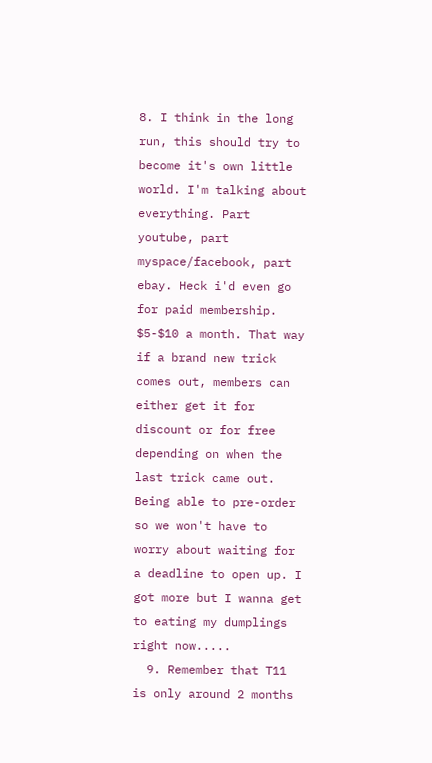8. I think in the long run, this should try to become it's own little world. I'm talking about everything. Part youtube, part myspace/facebook, part ebay. Heck i'd even go for paid membership. $5-$10 a month. That way if a brand new trick comes out, members can either get it for discount or for free depending on when the last trick came out. Being able to pre-order so we won't have to worry about waiting for a deadline to open up. I got more but I wanna get to eating my dumplings right now.....
  9. Remember that T11 is only around 2 months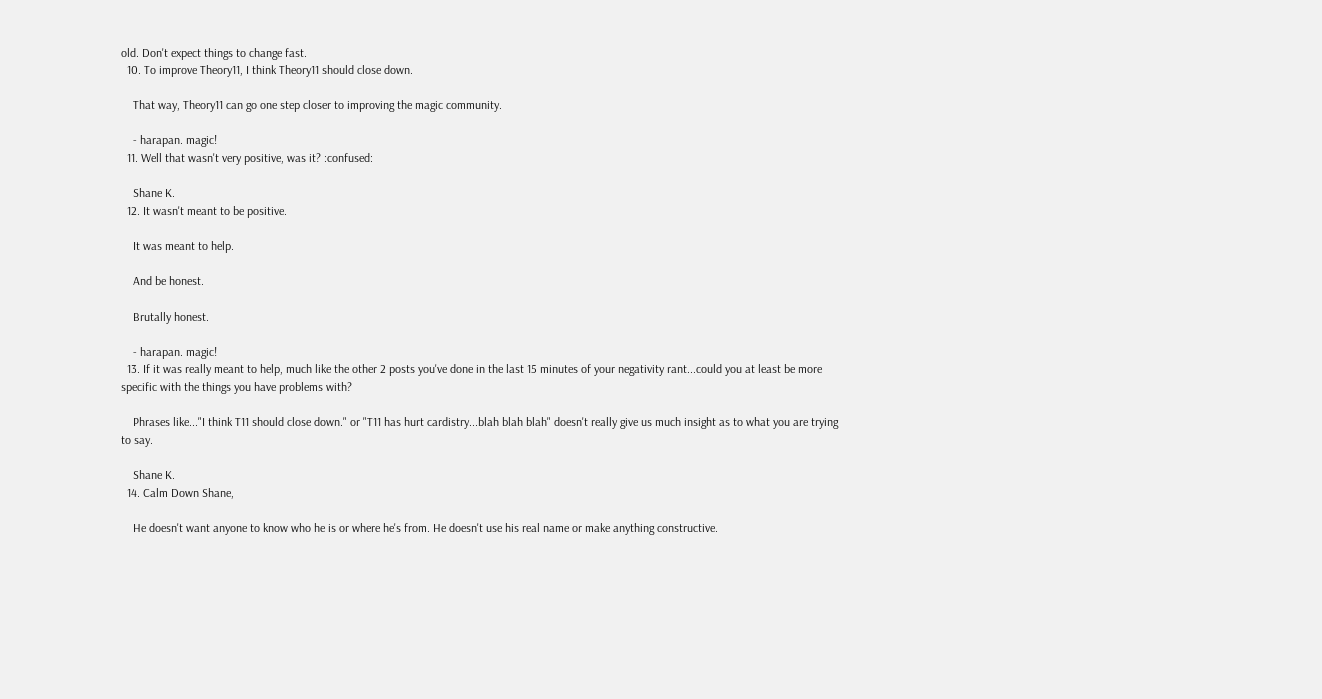old. Don't expect things to change fast.
  10. To improve Theory11, I think Theory11 should close down.

    That way, Theory11 can go one step closer to improving the magic community.

    - harapan. magic!
  11. Well that wasn't very positive, was it? :confused:

    Shane K.
  12. It wasn't meant to be positive.

    It was meant to help.

    And be honest.

    Brutally honest.

    - harapan. magic!
  13. If it was really meant to help, much like the other 2 posts you've done in the last 15 minutes of your negativity rant...could you at least be more specific with the things you have problems with?

    Phrases like..."I think T11 should close down." or "T11 has hurt cardistry...blah blah blah" doesn't really give us much insight as to what you are trying to say.

    Shane K.
  14. Calm Down Shane,

    He doesn't want anyone to know who he is or where he's from. He doesn't use his real name or make anything constructive.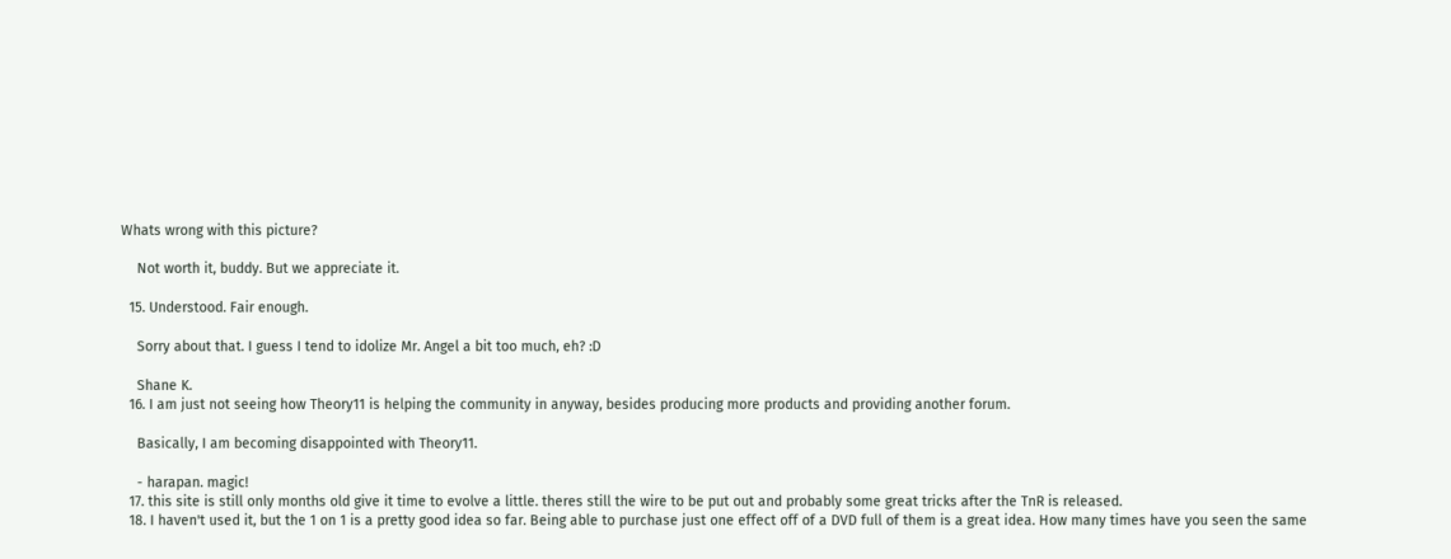Whats wrong with this picture?

    Not worth it, buddy. But we appreciate it.

  15. Understood. Fair enough.

    Sorry about that. I guess I tend to idolize Mr. Angel a bit too much, eh? :D

    Shane K.
  16. I am just not seeing how Theory11 is helping the community in anyway, besides producing more products and providing another forum.

    Basically, I am becoming disappointed with Theory11.

    - harapan. magic!
  17. this site is still only months old give it time to evolve a little. theres still the wire to be put out and probably some great tricks after the TnR is released.
  18. I haven't used it, but the 1 on 1 is a pretty good idea so far. Being able to purchase just one effect off of a DVD full of them is a great idea. How many times have you seen the same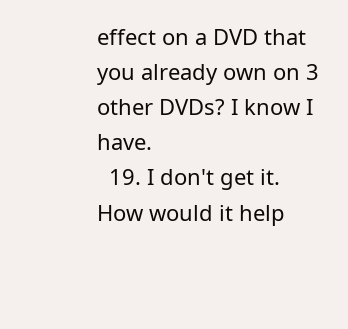effect on a DVD that you already own on 3 other DVDs? I know I have.
  19. I don't get it. How would it help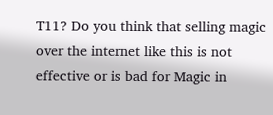T11? Do you think that selling magic over the internet like this is not effective or is bad for Magic in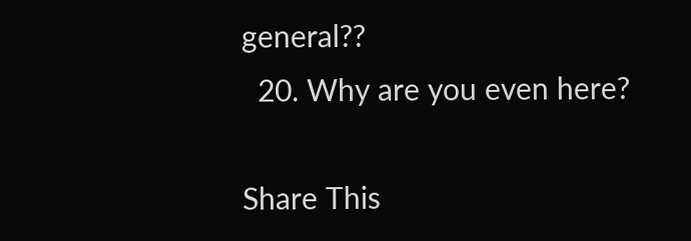general??
  20. Why are you even here?

Share This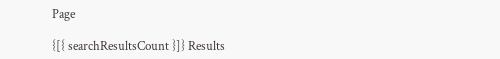Page

{[{ searchResultsCount }]} Results